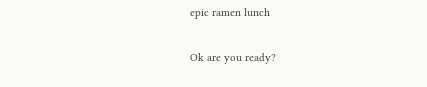epic ramen lunch

Ok are you ready?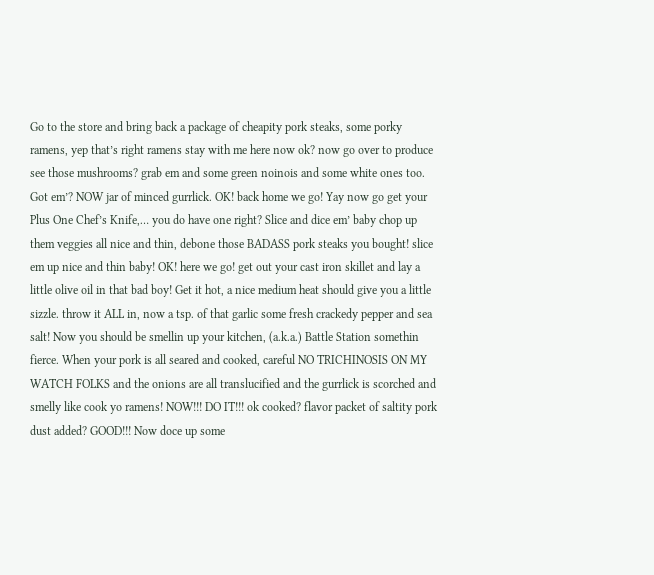Go to the store and bring back a package of cheapity pork steaks, some porky ramens, yep that’s right ramens stay with me here now ok? now go over to produce see those mushrooms? grab em and some green noinois and some white ones too. Got em’? NOW jar of minced gurrlick. OK! back home we go! Yay now go get your Plus One Chef’s Knife,… you do have one right? Slice and dice em’ baby chop up them veggies all nice and thin, debone those BADASS pork steaks you bought! slice em up nice and thin baby! OK! here we go! get out your cast iron skillet and lay a little olive oil in that bad boy! Get it hot, a nice medium heat should give you a little sizzle. throw it ALL in, now a tsp. of that garlic some fresh crackedy pepper and sea salt! Now you should be smellin up your kitchen, (a.k.a.) Battle Station somethin fierce. When your pork is all seared and cooked, careful NO TRICHINOSIS ON MY WATCH FOLKS and the onions are all translucified and the gurrlick is scorched and smelly like cook yo ramens! NOW!!! DO IT!!! ok cooked? flavor packet of saltity pork dust added? GOOD!!! Now doce up some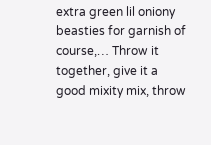extra green lil oniony beasties for garnish of course,… Throw it together, give it a good mixity mix, throw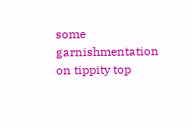some garnishmentation on tippity top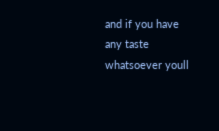and if you have any taste whatsoever youll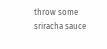throw some sriracha sauce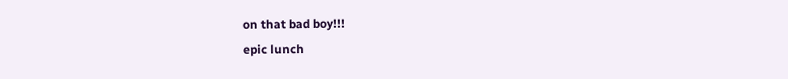on that bad boy!!!
epic lunch